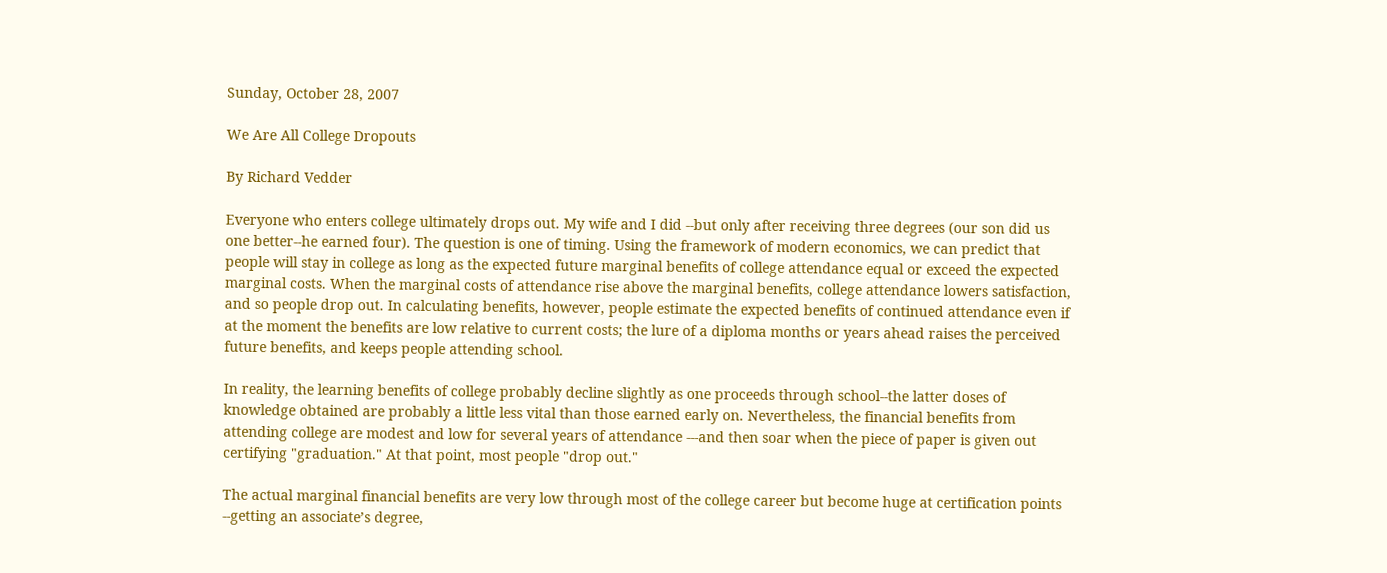Sunday, October 28, 2007

We Are All College Dropouts

By Richard Vedder

Everyone who enters college ultimately drops out. My wife and I did --but only after receiving three degrees (our son did us one better--he earned four). The question is one of timing. Using the framework of modern economics, we can predict that people will stay in college as long as the expected future marginal benefits of college attendance equal or exceed the expected marginal costs. When the marginal costs of attendance rise above the marginal benefits, college attendance lowers satisfaction, and so people drop out. In calculating benefits, however, people estimate the expected benefits of continued attendance even if at the moment the benefits are low relative to current costs; the lure of a diploma months or years ahead raises the perceived future benefits, and keeps people attending school.

In reality, the learning benefits of college probably decline slightly as one proceeds through school--the latter doses of knowledge obtained are probably a little less vital than those earned early on. Nevertheless, the financial benefits from attending college are modest and low for several years of attendance ---and then soar when the piece of paper is given out certifying "graduation." At that point, most people "drop out."

The actual marginal financial benefits are very low through most of the college career but become huge at certification points --getting an associate’s degree,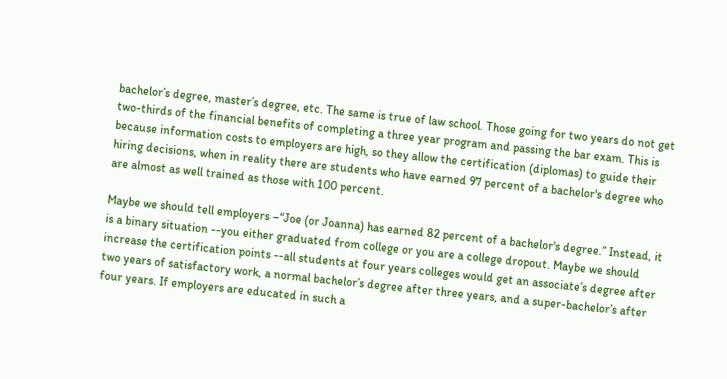bachelor’s degree, master’s degree, etc. The same is true of law school. Those going for two years do not get two-thirds of the financial benefits of completing a three year program and passing the bar exam. This is because information costs to employers are high, so they allow the certification (diplomas) to guide their hiring decisions, when in reality there are students who have earned 97 percent of a bachelor's degree who are almost as well trained as those with 100 percent.

Maybe we should tell employers –“Joe (or Joanna) has earned 82 percent of a bachelor's degree.” Instead, it is a binary situation --you either graduated from college or you are a college dropout. Maybe we should increase the certification points --all students at four years colleges would get an associate’s degree after two years of satisfactory work, a normal bachelor’s degree after three years, and a super-bachelor’s after four years. If employers are educated in such a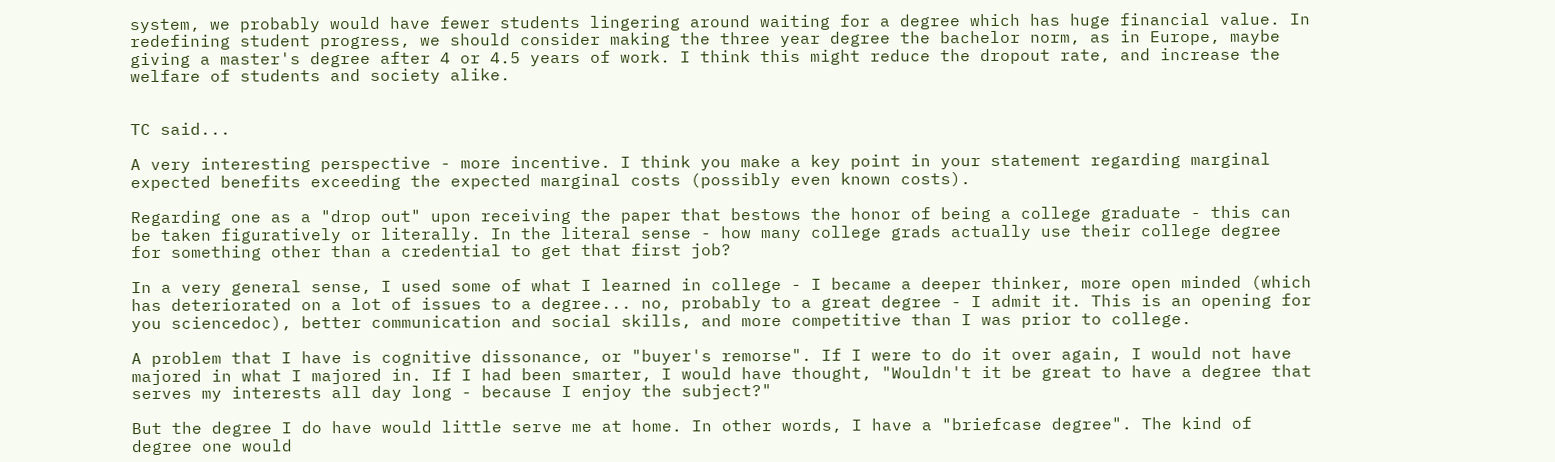system, we probably would have fewer students lingering around waiting for a degree which has huge financial value. In redefining student progress, we should consider making the three year degree the bachelor norm, as in Europe, maybe giving a master's degree after 4 or 4.5 years of work. I think this might reduce the dropout rate, and increase the welfare of students and society alike.


TC said...

A very interesting perspective - more incentive. I think you make a key point in your statement regarding marginal expected benefits exceeding the expected marginal costs (possibly even known costs).

Regarding one as a "drop out" upon receiving the paper that bestows the honor of being a college graduate - this can be taken figuratively or literally. In the literal sense - how many college grads actually use their college degree for something other than a credential to get that first job?

In a very general sense, I used some of what I learned in college - I became a deeper thinker, more open minded (which has deteriorated on a lot of issues to a degree... no, probably to a great degree - I admit it. This is an opening for you sciencedoc), better communication and social skills, and more competitive than I was prior to college.

A problem that I have is cognitive dissonance, or "buyer's remorse". If I were to do it over again, I would not have majored in what I majored in. If I had been smarter, I would have thought, "Wouldn't it be great to have a degree that serves my interests all day long - because I enjoy the subject?"

But the degree I do have would little serve me at home. In other words, I have a "briefcase degree". The kind of degree one would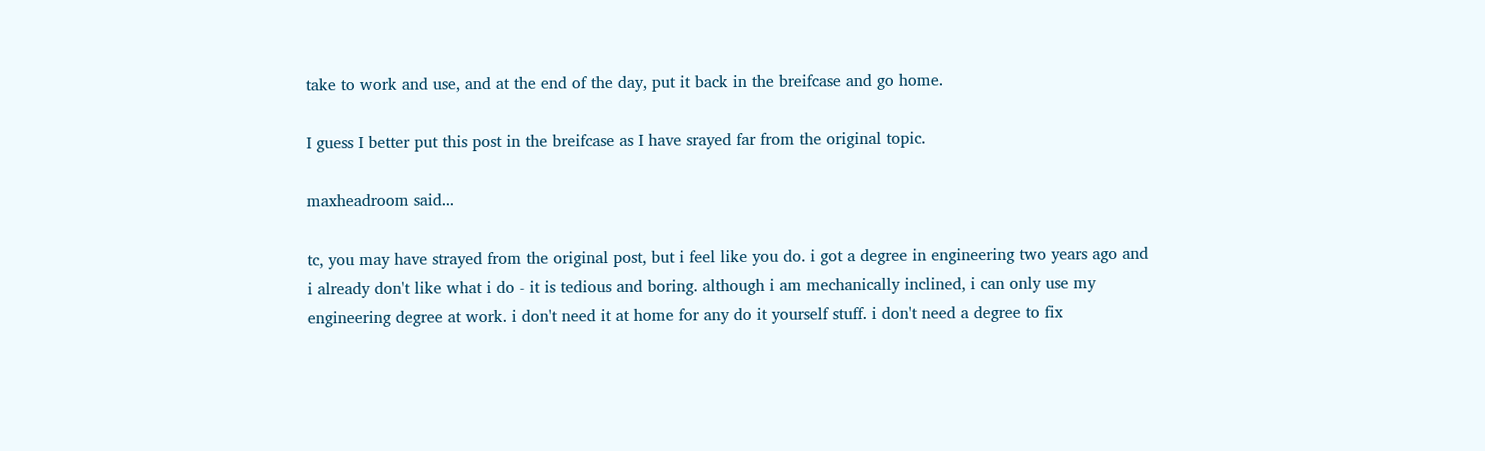take to work and use, and at the end of the day, put it back in the breifcase and go home.

I guess I better put this post in the breifcase as I have srayed far from the original topic.

maxheadroom said...

tc, you may have strayed from the original post, but i feel like you do. i got a degree in engineering two years ago and i already don't like what i do - it is tedious and boring. although i am mechanically inclined, i can only use my engineering degree at work. i don't need it at home for any do it yourself stuff. i don't need a degree to fix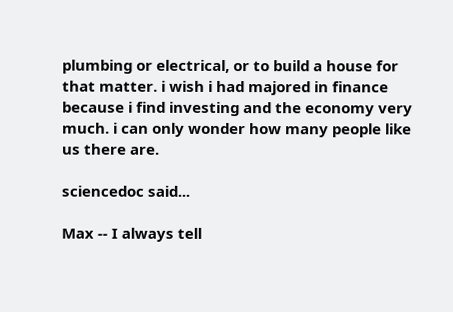plumbing or electrical, or to build a house for that matter. i wish i had majored in finance because i find investing and the economy very much. i can only wonder how many people like us there are.

sciencedoc said...

Max -- I always tell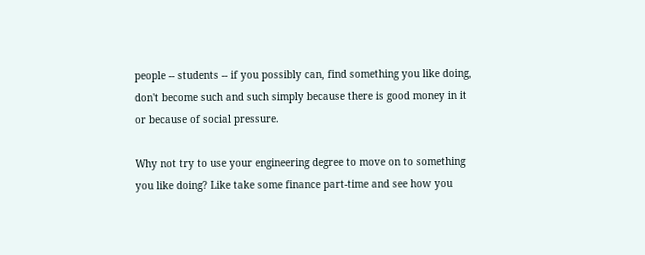people -- students -- if you possibly can, find something you like doing, don't become such and such simply because there is good money in it or because of social pressure.

Why not try to use your engineering degree to move on to something you like doing? Like take some finance part-time and see how you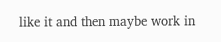like it and then maybe work in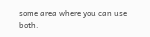some area where you can use both.